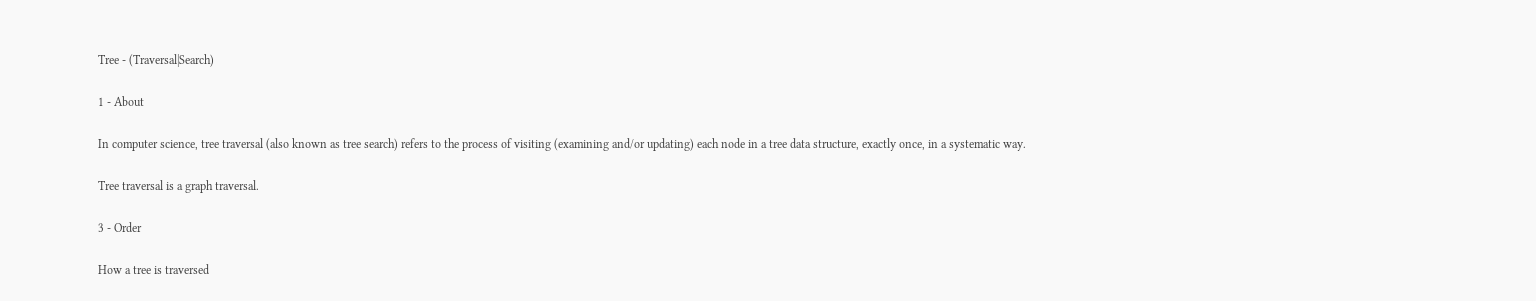Tree - (Traversal|Search)

1 - About

In computer science, tree traversal (also known as tree search) refers to the process of visiting (examining and/or updating) each node in a tree data structure, exactly once, in a systematic way.

Tree traversal is a graph traversal.

3 - Order

How a tree is traversed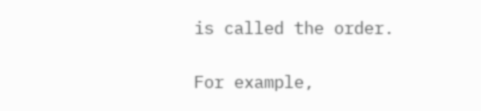is called the order.

For example,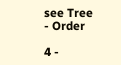see Tree - Order

4 -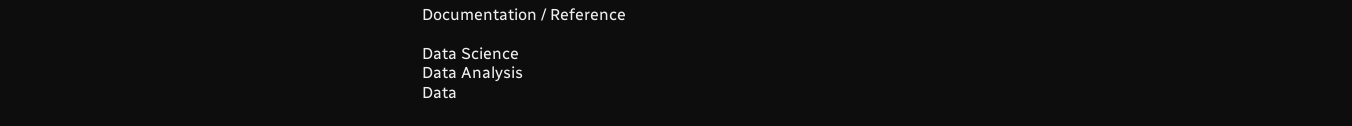Documentation / Reference

Data Science
Data Analysis
Data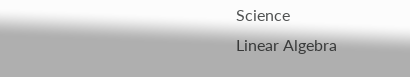Science
Linear Algebra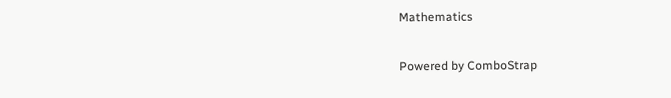Mathematics

Powered by ComboStrap